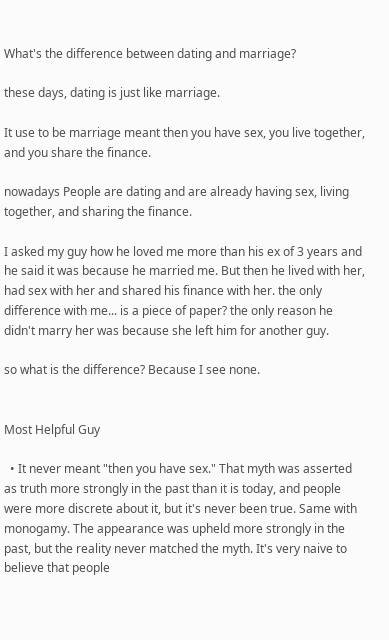What's the difference between dating and marriage?

these days, dating is just like marriage.

It use to be marriage meant then you have sex, you live together, and you share the finance.

nowadays People are dating and are already having sex, living together, and sharing the finance.

I asked my guy how he loved me more than his ex of 3 years and he said it was because he married me. But then he lived with her, had sex with her and shared his finance with her. the only difference with me... is a piece of paper? the only reason he didn't marry her was because she left him for another guy.

so what is the difference? Because I see none.


Most Helpful Guy

  • It never meant "then you have sex." That myth was asserted as truth more strongly in the past than it is today, and people were more discrete about it, but it's never been true. Same with monogamy. The appearance was upheld more strongly in the past, but the reality never matched the myth. It's very naive to believe that people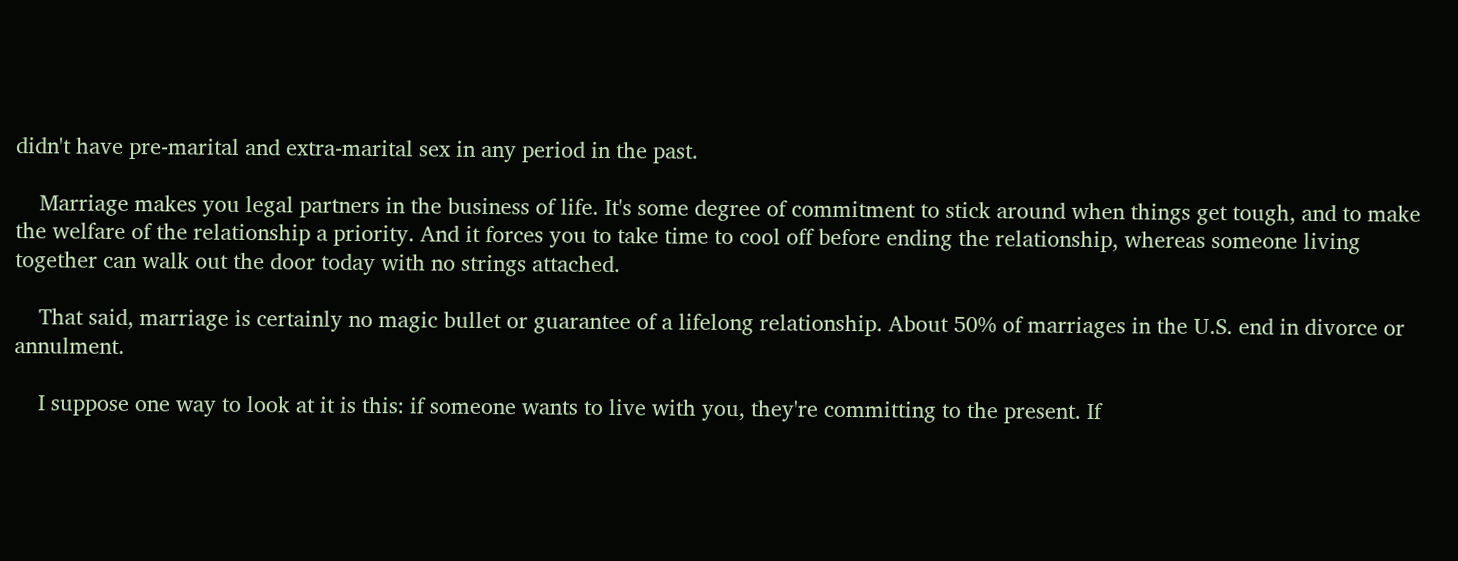didn't have pre-marital and extra-marital sex in any period in the past.

    Marriage makes you legal partners in the business of life. It's some degree of commitment to stick around when things get tough, and to make the welfare of the relationship a priority. And it forces you to take time to cool off before ending the relationship, whereas someone living together can walk out the door today with no strings attached.

    That said, marriage is certainly no magic bullet or guarantee of a lifelong relationship. About 50% of marriages in the U.S. end in divorce or annulment.

    I suppose one way to look at it is this: if someone wants to live with you, they're committing to the present. If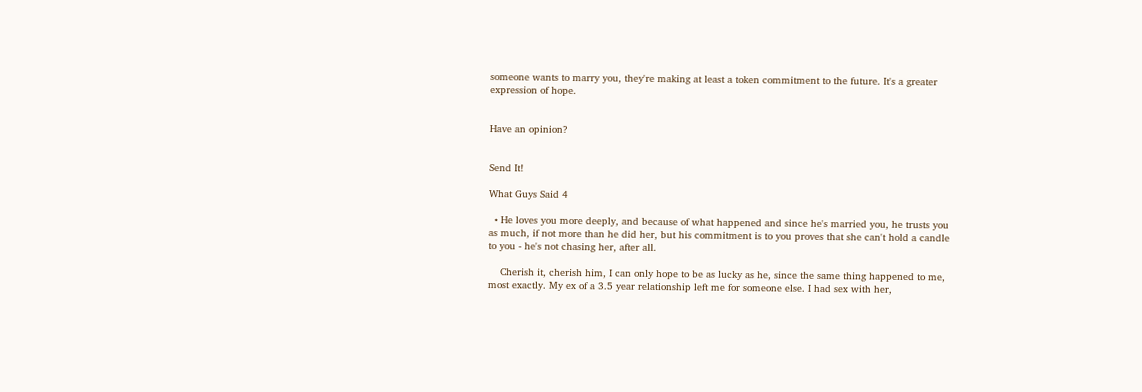someone wants to marry you, they're making at least a token commitment to the future. It's a greater expression of hope.


Have an opinion?


Send It!

What Guys Said 4

  • He loves you more deeply, and because of what happened and since he's married you, he trusts you as much, if not more than he did her, but his commitment is to you proves that she can't hold a candle to you - he's not chasing her, after all.

    Cherish it, cherish him, I can only hope to be as lucky as he, since the same thing happened to me, most exactly. My ex of a 3.5 year relationship left me for someone else. I had sex with her,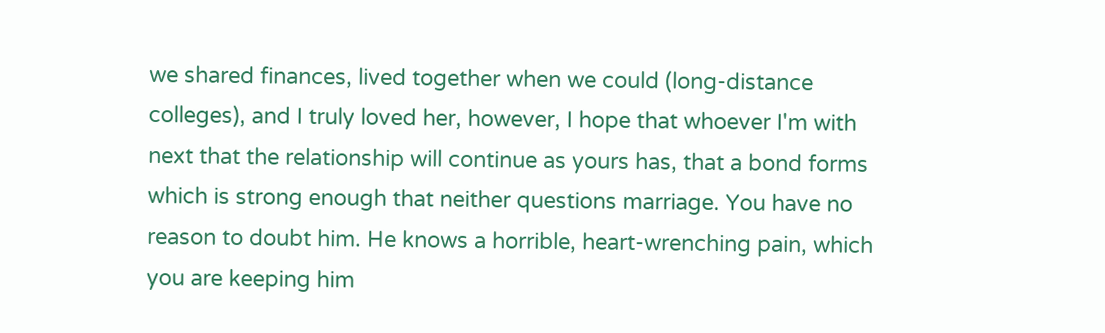we shared finances, lived together when we could (long-distance colleges), and I truly loved her, however, I hope that whoever I'm with next that the relationship will continue as yours has, that a bond forms which is strong enough that neither questions marriage. You have no reason to doubt him. He knows a horrible, heart-wrenching pain, which you are keeping him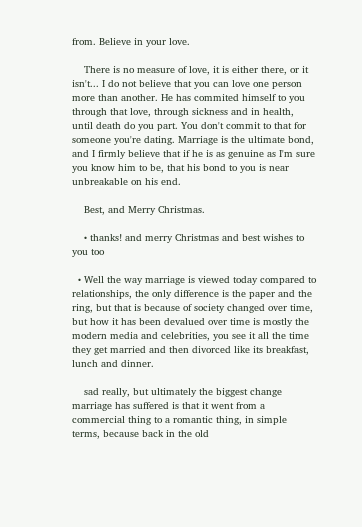from. Believe in your love.

    There is no measure of love, it is either there, or it isn't... I do not believe that you can love one person more than another. He has commited himself to you through that love, through sickness and in health, until death do you part. You don't commit to that for someone you're dating. Marriage is the ultimate bond, and I firmly believe that if he is as genuine as I'm sure you know him to be, that his bond to you is near unbreakable on his end.

    Best, and Merry Christmas.

    • thanks! and merry Christmas and best wishes to you too

  • Well the way marriage is viewed today compared to relationships, the only difference is the paper and the ring, but that is because of society changed over time, but how it has been devalued over time is mostly the modern media and celebrities, you see it all the time they get married and then divorced like its breakfast, lunch and dinner.

    sad really, but ultimately the biggest change marriage has suffered is that it went from a commercial thing to a romantic thing, in simple terms, because back in the old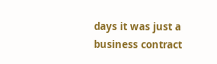days it was just a business contract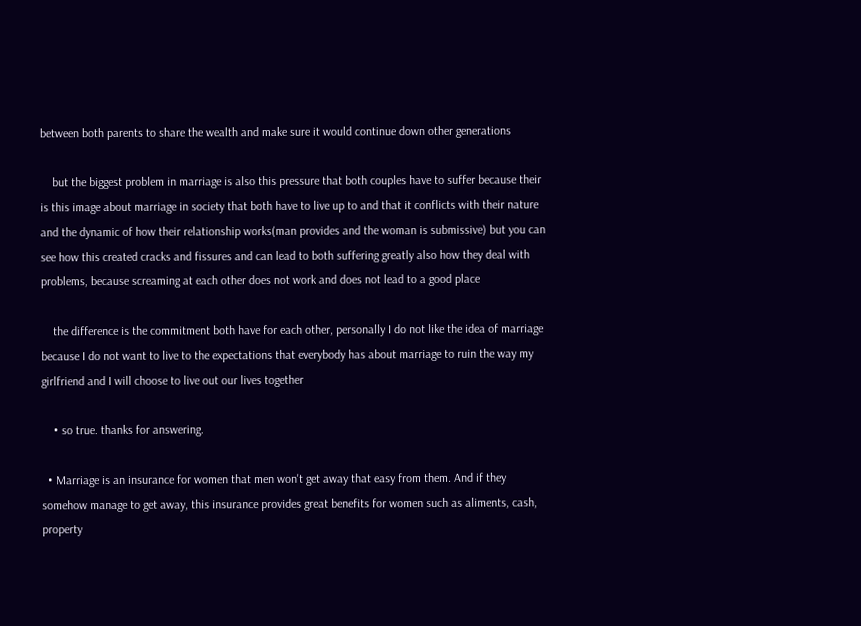between both parents to share the wealth and make sure it would continue down other generations

    but the biggest problem in marriage is also this pressure that both couples have to suffer because their is this image about marriage in society that both have to live up to and that it conflicts with their nature and the dynamic of how their relationship works(man provides and the woman is submissive) but you can see how this created cracks and fissures and can lead to both suffering greatly also how they deal with problems, because screaming at each other does not work and does not lead to a good place

    the difference is the commitment both have for each other, personally I do not like the idea of marriage because I do not want to live to the expectations that everybody has about marriage to ruin the way my girlfriend and I will choose to live out our lives together

    • so true. thanks for answering.

  • Marriage is an insurance for women that men won't get away that easy from them. And if they somehow manage to get away, this insurance provides great benefits for women such as aliments, cash, property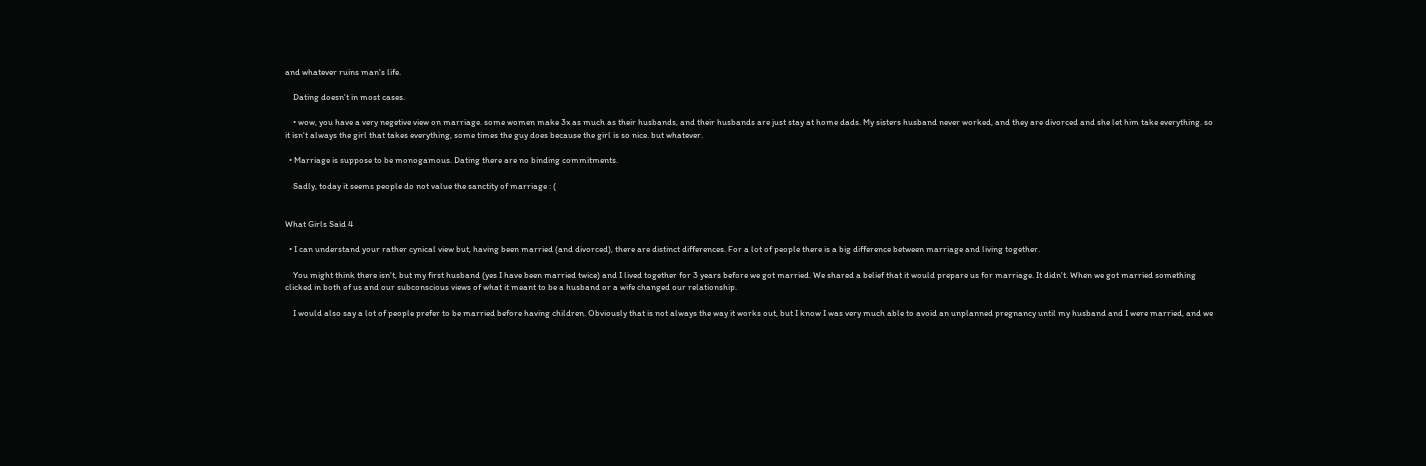and whatever ruins man's life.

    Dating doesn't in most cases.

    • wow, you have a very negetive view on marriage. some women make 3x as much as their husbands, and their husbands are just stay at home dads. My sisters husband never worked, and they are divorced and she let him take everything. so it isn't always the girl that takes everything, some times the guy does because the girl is so nice. but whatever.

  • Marriage is suppose to be monogamous. Dating there are no binding commitments.

    Sadly, today it seems people do not value the sanctity of marriage : (


What Girls Said 4

  • I can understand your rather cynical view but, having been married (and divorced), there are distinct differences. For a lot of people there is a big difference between marriage and living together.

    You might think there isn't, but my first husband (yes I have been married twice) and I lived together for 3 years before we got married. We shared a belief that it would prepare us for marriage. It didn't. When we got married something clicked in both of us and our subconscious views of what it meant to be a husband or a wife changed our relationship.

    I would also say a lot of people prefer to be married before having children. Obviously that is not always the way it works out, but I know I was very much able to avoid an unplanned pregnancy until my husband and I were married, and we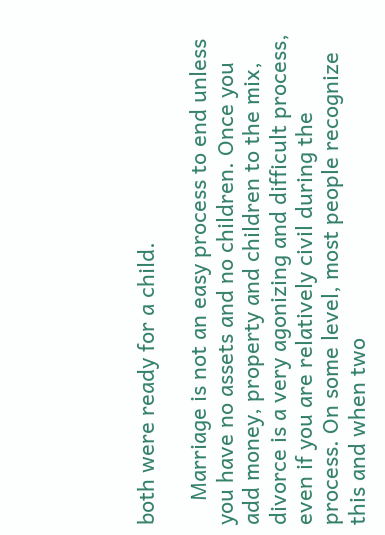both were ready for a child.

    Marriage is not an easy process to end unless you have no assets and no children. Once you add money, property and children to the mix, divorce is a very agonizing and difficult process, even if you are relatively civil during the process. On some level, most people recognize this and when two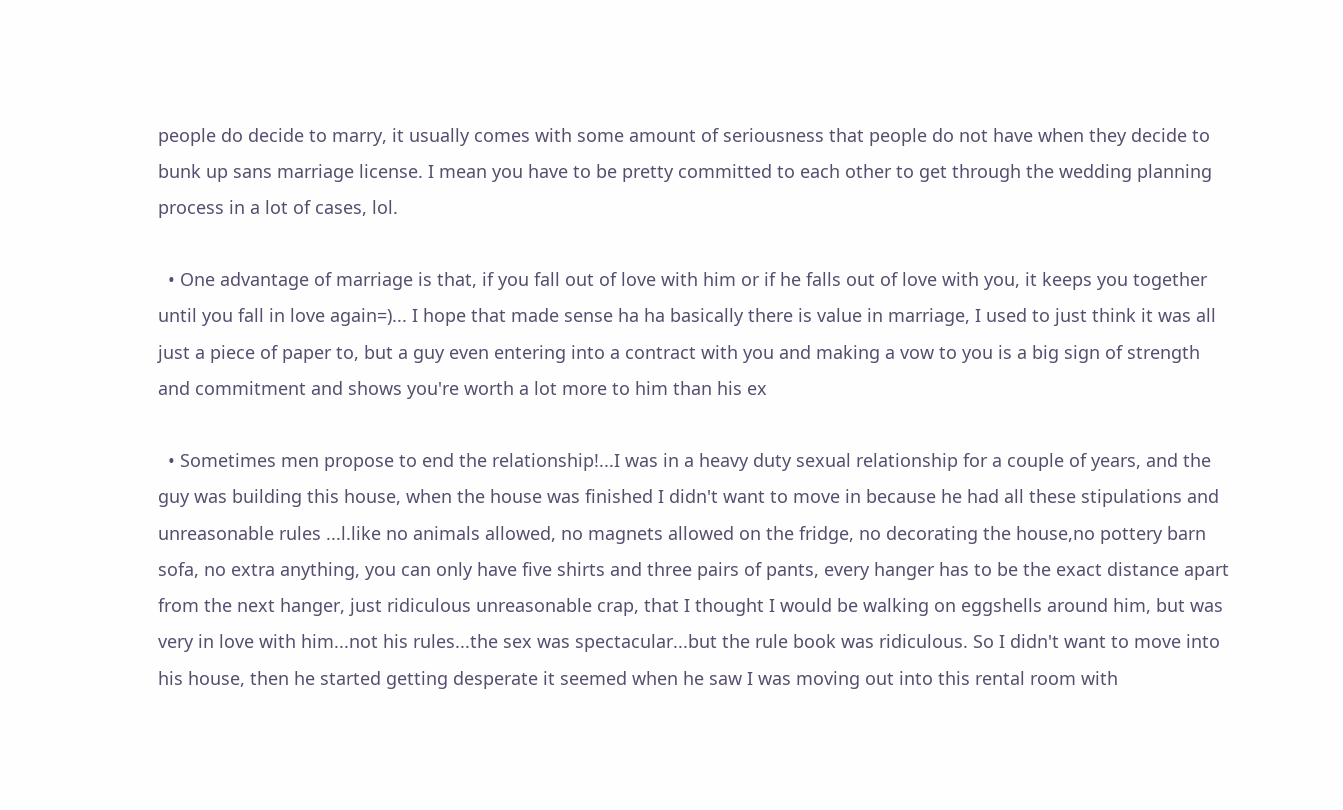people do decide to marry, it usually comes with some amount of seriousness that people do not have when they decide to bunk up sans marriage license. I mean you have to be pretty committed to each other to get through the wedding planning process in a lot of cases, lol.

  • One advantage of marriage is that, if you fall out of love with him or if he falls out of love with you, it keeps you together until you fall in love again=)... I hope that made sense ha ha basically there is value in marriage, I used to just think it was all just a piece of paper to, but a guy even entering into a contract with you and making a vow to you is a big sign of strength and commitment and shows you're worth a lot more to him than his ex

  • Sometimes men propose to end the relationship!...I was in a heavy duty sexual relationship for a couple of years, and the guy was building this house, when the house was finished I didn't want to move in because he had all these stipulations and unreasonable rules ...l.like no animals allowed, no magnets allowed on the fridge, no decorating the house,no pottery barn sofa, no extra anything, you can only have five shirts and three pairs of pants, every hanger has to be the exact distance apart from the next hanger, just ridiculous unreasonable crap, that I thought I would be walking on eggshells around him, but was very in love with him...not his rules...the sex was spectacular...but the rule book was ridiculous. So I didn't want to move into his house, then he started getting desperate it seemed when he saw I was moving out into this rental room with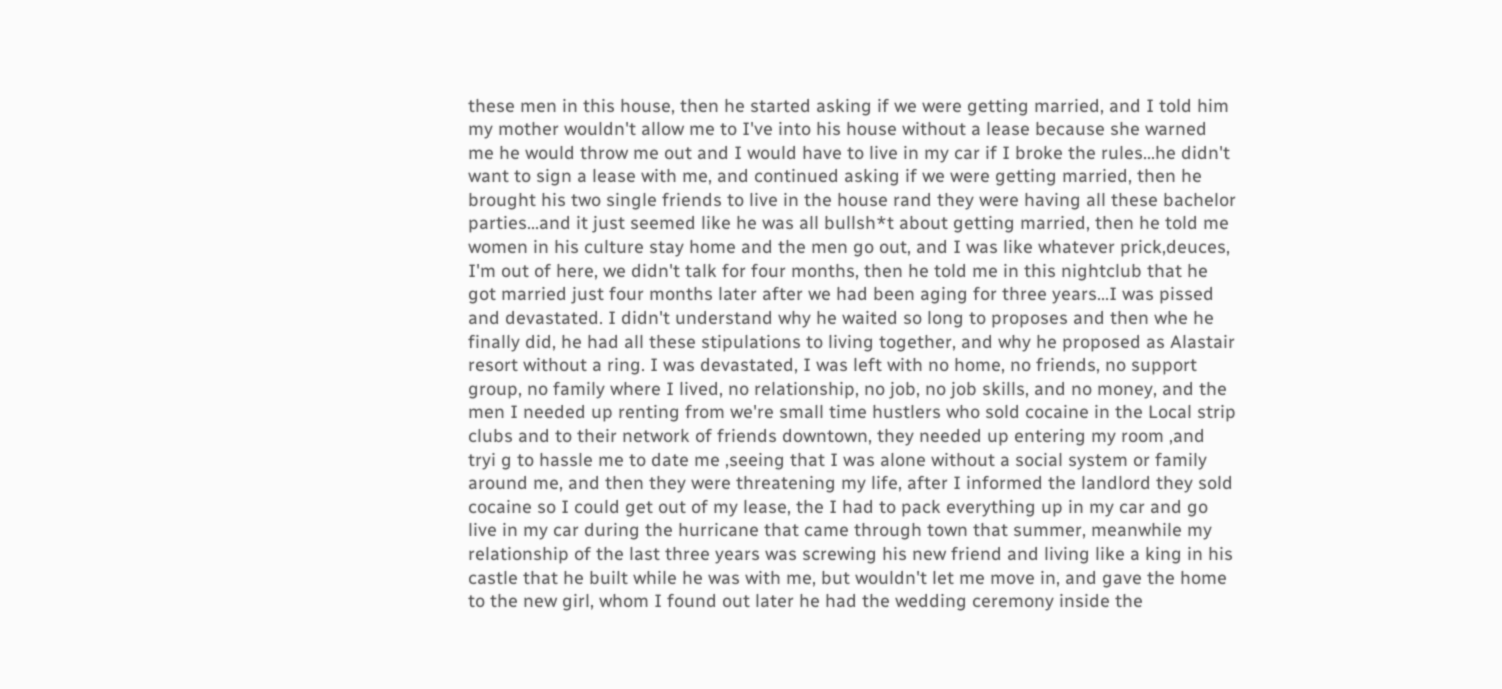these men in this house, then he started asking if we were getting married, and I told him my mother wouldn't allow me to I've into his house without a lease because she warned me he would throw me out and I would have to live in my car if I broke the rules...he didn't want to sign a lease with me, and continued asking if we were getting married, then he brought his two single friends to live in the house rand they were having all these bachelor parties...and it just seemed like he was all bullsh*t about getting married, then he told me women in his culture stay home and the men go out, and I was like whatever prick,deuces, I'm out of here, we didn't talk for four months, then he told me in this nightclub that he got married just four months later after we had been aging for three years...I was pissed and devastated. I didn't understand why he waited so long to proposes and then whe he finally did, he had all these stipulations to living together, and why he proposed as Alastair resort without a ring. I was devastated, I was left with no home, no friends, no support group, no family where I lived, no relationship, no job, no job skills, and no money, and the men I needed up renting from we're small time hustlers who sold cocaine in the Local strip clubs and to their network of friends downtown, they needed up entering my room ,and tryi g to hassle me to date me ,seeing that I was alone without a social system or family around me, and then they were threatening my life, after I informed the landlord they sold cocaine so I could get out of my lease, the I had to pack everything up in my car and go live in my car during the hurricane that came through town that summer, meanwhile my relationship of the last three years was screwing his new friend and living like a king in his castle that he built while he was with me, but wouldn't let me move in, and gave the home to the new girl, whom I found out later he had the wedding ceremony inside the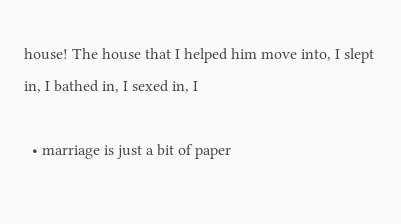house! The house that I helped him move into, I slept in, I bathed in, I sexed in, I

  • marriage is just a bit of paper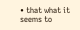• that what it seems to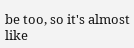be too, so it's almost like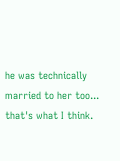he was technically married to her too... that's what I think.